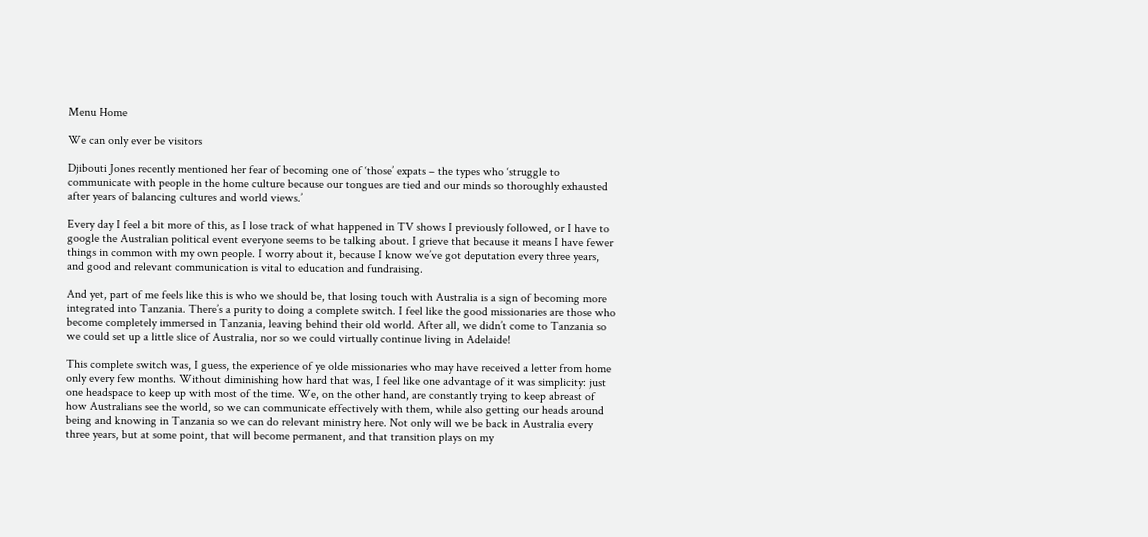Menu Home

We can only ever be visitors

Djibouti Jones recently mentioned her fear of becoming one of ‘those’ expats – the types who ‘struggle to communicate with people in the home culture because our tongues are tied and our minds so thoroughly exhausted after years of balancing cultures and world views.’

Every day I feel a bit more of this, as I lose track of what happened in TV shows I previously followed, or I have to google the Australian political event everyone seems to be talking about. I grieve that because it means I have fewer things in common with my own people. I worry about it, because I know we’ve got deputation every three years, and good and relevant communication is vital to education and fundraising.

And yet, part of me feels like this is who we should be, that losing touch with Australia is a sign of becoming more integrated into Tanzania. There’s a purity to doing a complete switch. I feel like the good missionaries are those who become completely immersed in Tanzania, leaving behind their old world. After all, we didn’t come to Tanzania so we could set up a little slice of Australia, nor so we could virtually continue living in Adelaide!

This complete switch was, I guess, the experience of ye olde missionaries who may have received a letter from home only every few months. Without diminishing how hard that was, I feel like one advantage of it was simplicity: just one headspace to keep up with most of the time. We, on the other hand, are constantly trying to keep abreast of how Australians see the world, so we can communicate effectively with them, while also getting our heads around being and knowing in Tanzania so we can do relevant ministry here. Not only will we be back in Australia every three years, but at some point, that will become permanent, and that transition plays on my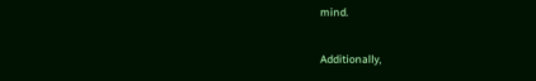mind.

Additionally,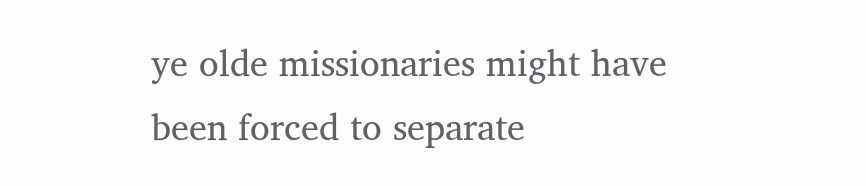ye olde missionaries might have been forced to separate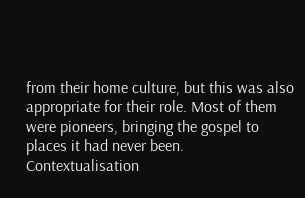from their home culture, but this was also appropriate for their role. Most of them were pioneers, bringing the gospel to places it had never been. Contextualisation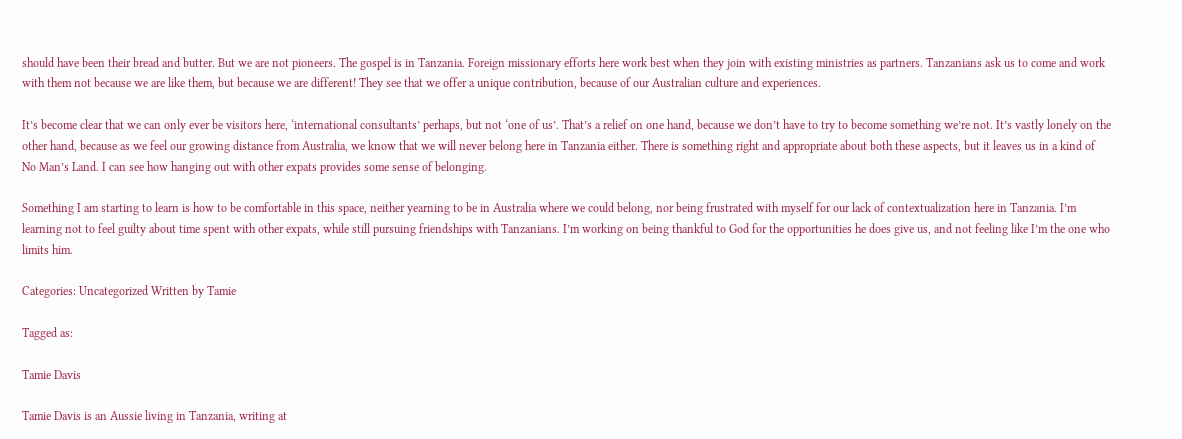should have been their bread and butter. But we are not pioneers. The gospel is in Tanzania. Foreign missionary efforts here work best when they join with existing ministries as partners. Tanzanians ask us to come and work with them not because we are like them, but because we are different! They see that we offer a unique contribution, because of our Australian culture and experiences.

It’s become clear that we can only ever be visitors here, ‘international consultants’ perhaps, but not ‘one of us’. That’s a relief on one hand, because we don’t have to try to become something we’re not. It’s vastly lonely on the other hand, because as we feel our growing distance from Australia, we know that we will never belong here in Tanzania either. There is something right and appropriate about both these aspects, but it leaves us in a kind of No Man’s Land. I can see how hanging out with other expats provides some sense of belonging.

Something I am starting to learn is how to be comfortable in this space, neither yearning to be in Australia where we could belong, nor being frustrated with myself for our lack of contextualization here in Tanzania. I’m learning not to feel guilty about time spent with other expats, while still pursuing friendships with Tanzanians. I’m working on being thankful to God for the opportunities he does give us, and not feeling like I’m the one who limits him.

Categories: Uncategorized Written by Tamie

Tagged as:

Tamie Davis

Tamie Davis is an Aussie living in Tanzania, writing at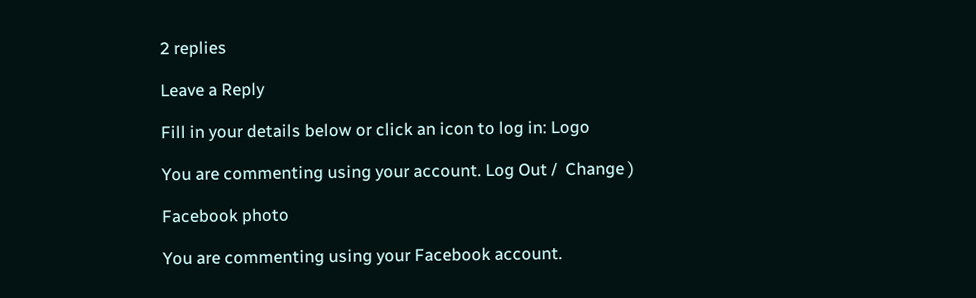2 replies

Leave a Reply

Fill in your details below or click an icon to log in: Logo

You are commenting using your account. Log Out /  Change )

Facebook photo

You are commenting using your Facebook account.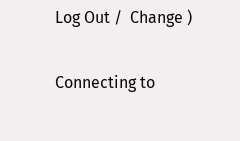Log Out /  Change )

Connecting to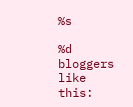%s

%d bloggers like this: